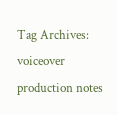Tag Archives: voiceover production notes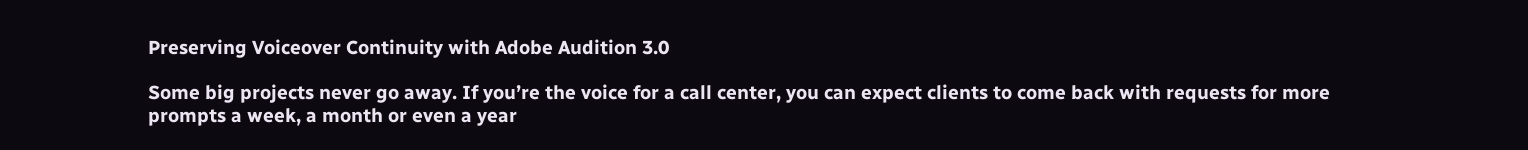Preserving Voiceover Continuity with Adobe Audition 3.0

Some big projects never go away. If you’re the voice for a call center, you can expect clients to come back with requests for more prompts a week, a month or even a year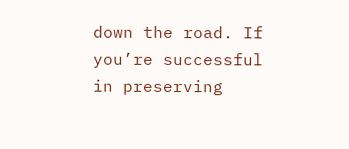down the road. If you’re successful in preserving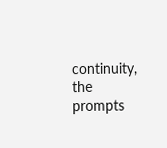continuity, the prompts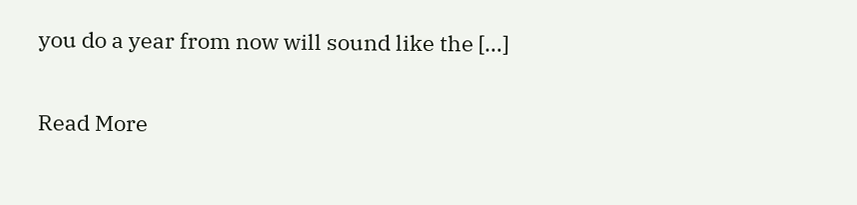you do a year from now will sound like the […]

Read More